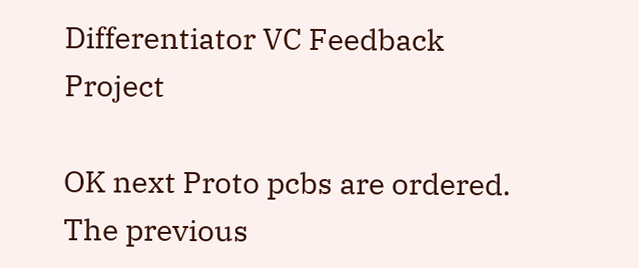Differentiator VC Feedback Project

OK next Proto pcbs are ordered.
The previous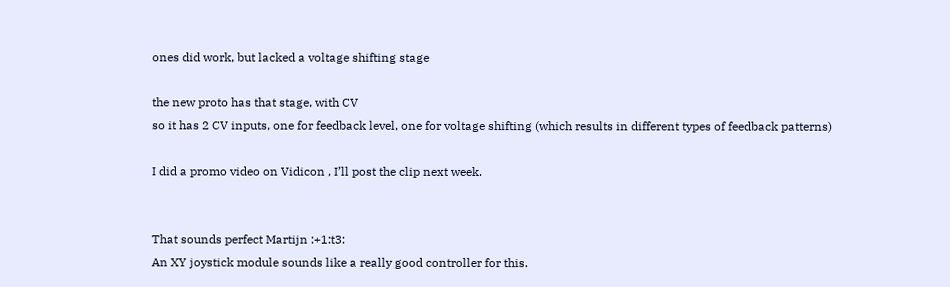ones did work, but lacked a voltage shifting stage

the new proto has that stage, with CV
so it has 2 CV inputs, one for feedback level, one for voltage shifting (which results in different types of feedback patterns)

I did a promo video on Vidicon , I’ll post the clip next week.


That sounds perfect Martijn :+1:t3:
An XY joystick module sounds like a really good controller for this.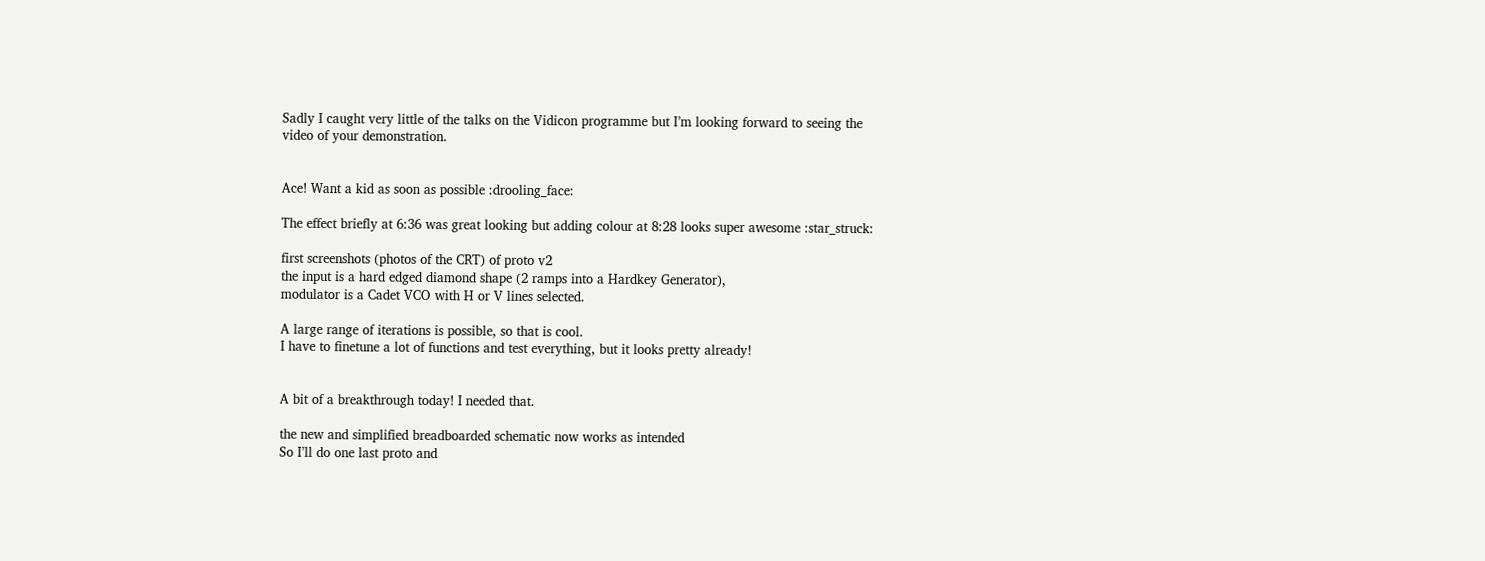Sadly I caught very little of the talks on the Vidicon programme but I’m looking forward to seeing the video of your demonstration.


Ace! Want a kid as soon as possible :drooling_face:

The effect briefly at 6:36 was great looking but adding colour at 8:28 looks super awesome :star_struck:

first screenshots (photos of the CRT) of proto v2
the input is a hard edged diamond shape (2 ramps into a Hardkey Generator),
modulator is a Cadet VCO with H or V lines selected.

A large range of iterations is possible, so that is cool.
I have to finetune a lot of functions and test everything, but it looks pretty already!


A bit of a breakthrough today! I needed that.

the new and simplified breadboarded schematic now works as intended
So I’ll do one last proto and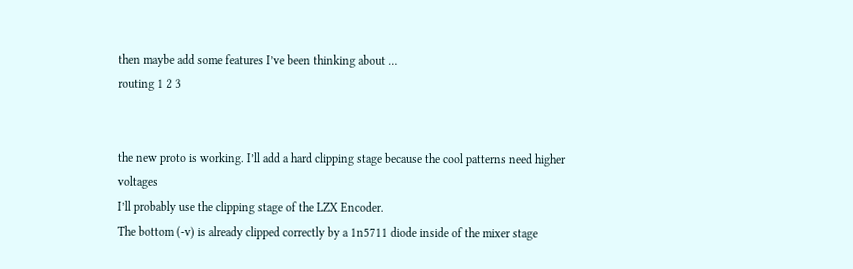then maybe add some features I’ve been thinking about …
routing 1 2 3


the new proto is working. I’ll add a hard clipping stage because the cool patterns need higher voltages
I’ll probably use the clipping stage of the LZX Encoder.
The bottom (-v) is already clipped correctly by a 1n5711 diode inside of the mixer stage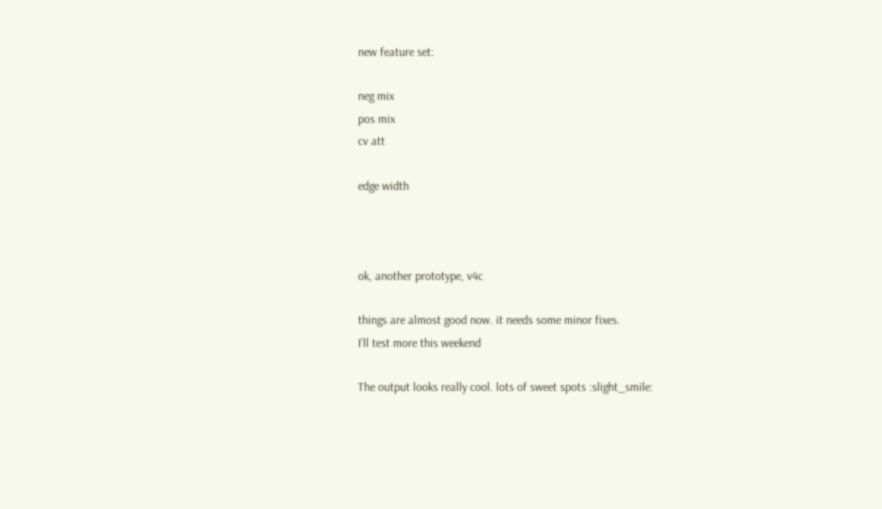new feature set:

neg mix
pos mix
cv att

edge width



ok, another prototype, v4c

things are almost good now. it needs some minor fixes.
I’ll test more this weekend

The output looks really cool. lots of sweet spots :slight_smile: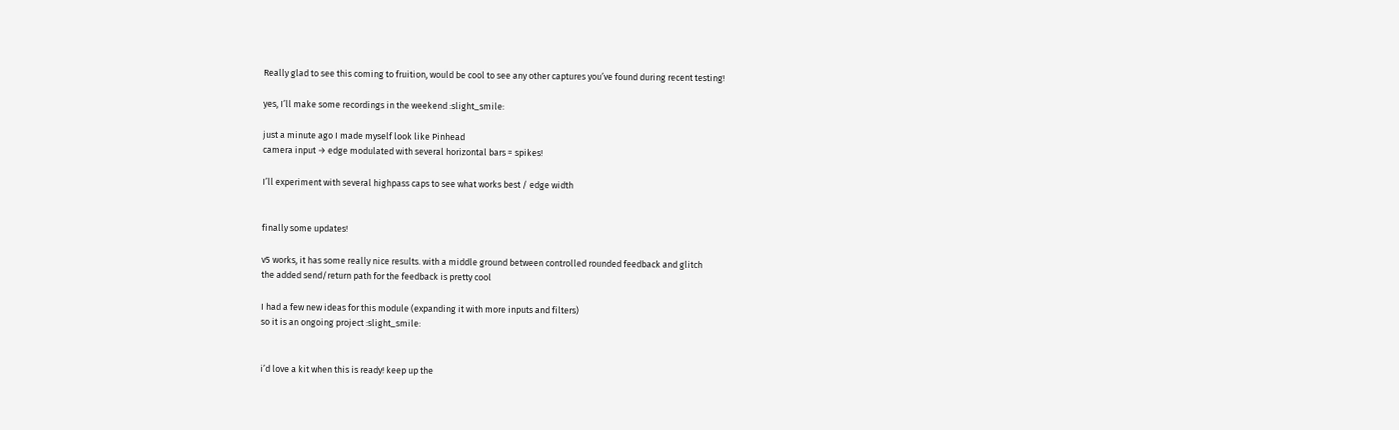Really glad to see this coming to fruition, would be cool to see any other captures you’ve found during recent testing!

yes, I’ll make some recordings in the weekend :slight_smile:

just a minute ago I made myself look like Pinhead
camera input → edge modulated with several horizontal bars = spikes!

I’ll experiment with several highpass caps to see what works best / edge width


finally some updates!

v5 works, it has some really nice results. with a middle ground between controlled rounded feedback and glitch
the added send/return path for the feedback is pretty cool

I had a few new ideas for this module (expanding it with more inputs and filters)
so it is an ongoing project :slight_smile:


i’d love a kit when this is ready! keep up the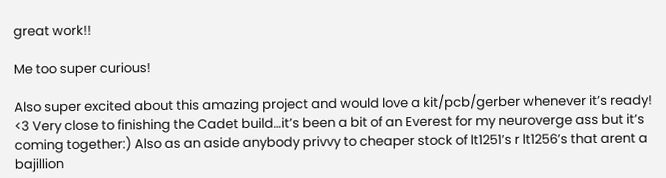great work!!

Me too super curious!

Also super excited about this amazing project and would love a kit/pcb/gerber whenever it’s ready! <3 Very close to finishing the Cadet build…it’s been a bit of an Everest for my neuroverge ass but it’s coming together:) Also as an aside anybody privvy to cheaper stock of lt1251’s r lt1256’s that arent a bajillion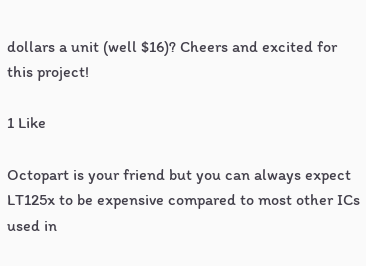dollars a unit (well $16)? Cheers and excited for this project!

1 Like

Octopart is your friend but you can always expect LT125x to be expensive compared to most other ICs used in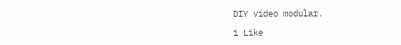DIY video modular.

1 Like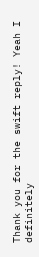Thank you for the swift reply! Yeah I definitely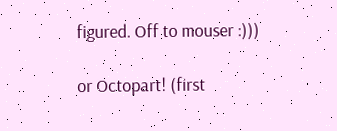figured. Off to mouser :)))

or Octopart! (first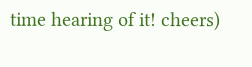time hearing of it! cheers)